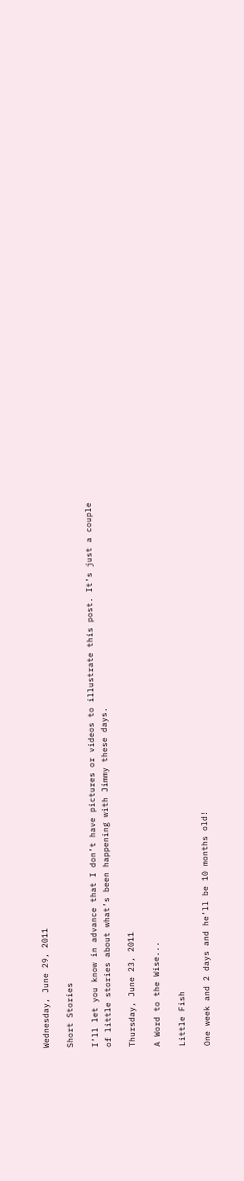Wednesday, June 29, 2011

Short Stories

I’ll let you know in advance that I don’t have pictures or videos to illustrate this post. It’s just a couple of little stories about what’s been happening with Jimmy these days.

Thursday, June 23, 2011

A Word to the Wise...

Little Fish

One week and 2 days and he’ll be 10 months old!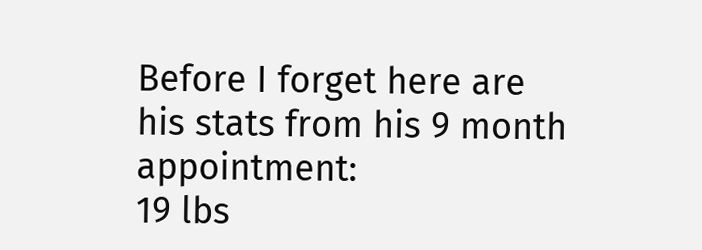Before I forget here are his stats from his 9 month appointment:
19 lbs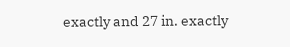exactly and 27 in. exactly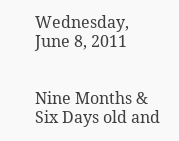Wednesday, June 8, 2011


Nine Months & Six Days old and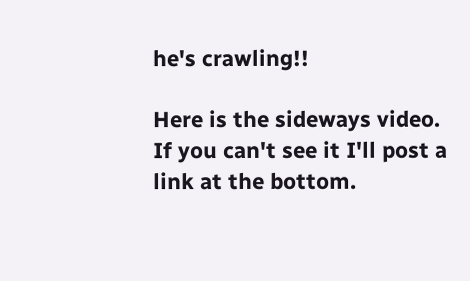he's crawling!!

Here is the sideways video.  If you can't see it I'll post a link at the bottom.